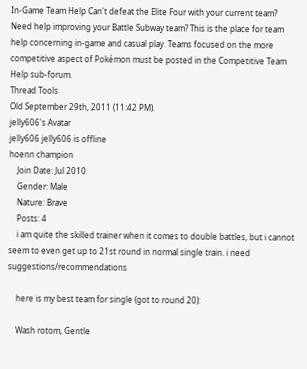In-Game Team Help Can't defeat the Elite Four with your current team? Need help improving your Battle Subway team? This is the place for team help concerning in-game and casual play. Teams focused on the more competitive aspect of Pokémon must be posted in the Competitive Team Help sub-forum.
Thread Tools
Old September 29th, 2011 (11:42 PM).
jelly606's Avatar
jelly606 jelly606 is offline
hoenn champion
    Join Date: Jul 2010
    Gender: Male
    Nature: Brave
    Posts: 4
    i am quite the skilled trainer when it comes to double battles, but i cannot seem to even get up to 21st round in normal single train. i need suggestions/recommendations

    here is my best team for single (got to round 20):

    Wash rotom, Gentle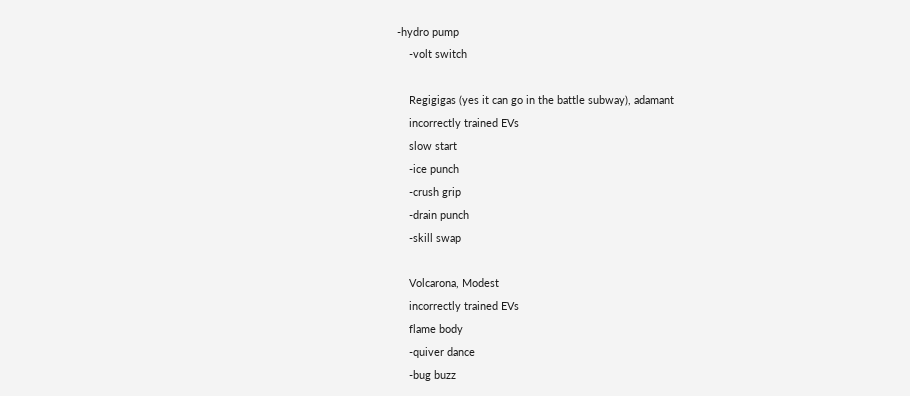-hydro pump
    -volt switch

    Regigigas (yes it can go in the battle subway), adamant
    incorrectly trained EVs
    slow start
    -ice punch
    -crush grip
    -drain punch
    -skill swap

    Volcarona, Modest
    incorrectly trained EVs
    flame body
    -quiver dance
    -bug buzz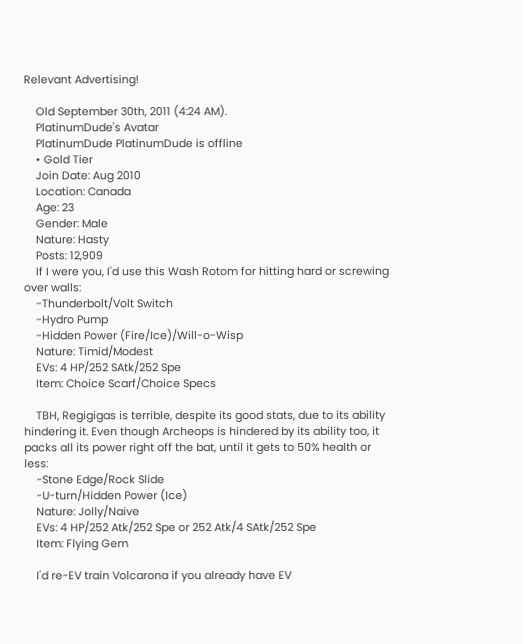Relevant Advertising!

    Old September 30th, 2011 (4:24 AM).
    PlatinumDude's Avatar
    PlatinumDude PlatinumDude is offline
    • Gold Tier
    Join Date: Aug 2010
    Location: Canada
    Age: 23
    Gender: Male
    Nature: Hasty
    Posts: 12,909
    If I were you, I'd use this Wash Rotom for hitting hard or screwing over walls:
    -Thunderbolt/Volt Switch
    -Hydro Pump
    -Hidden Power (Fire/Ice)/Will-o-Wisp
    Nature: Timid/Modest
    EVs: 4 HP/252 SAtk/252 Spe
    Item: Choice Scarf/Choice Specs

    TBH, Regigigas is terrible, despite its good stats, due to its ability hindering it. Even though Archeops is hindered by its ability too, it packs all its power right off the bat, until it gets to 50% health or less:
    -Stone Edge/Rock Slide
    -U-turn/Hidden Power (Ice)
    Nature: Jolly/Naive
    EVs: 4 HP/252 Atk/252 Spe or 252 Atk/4 SAtk/252 Spe
    Item: Flying Gem

    I'd re-EV train Volcarona if you already have EV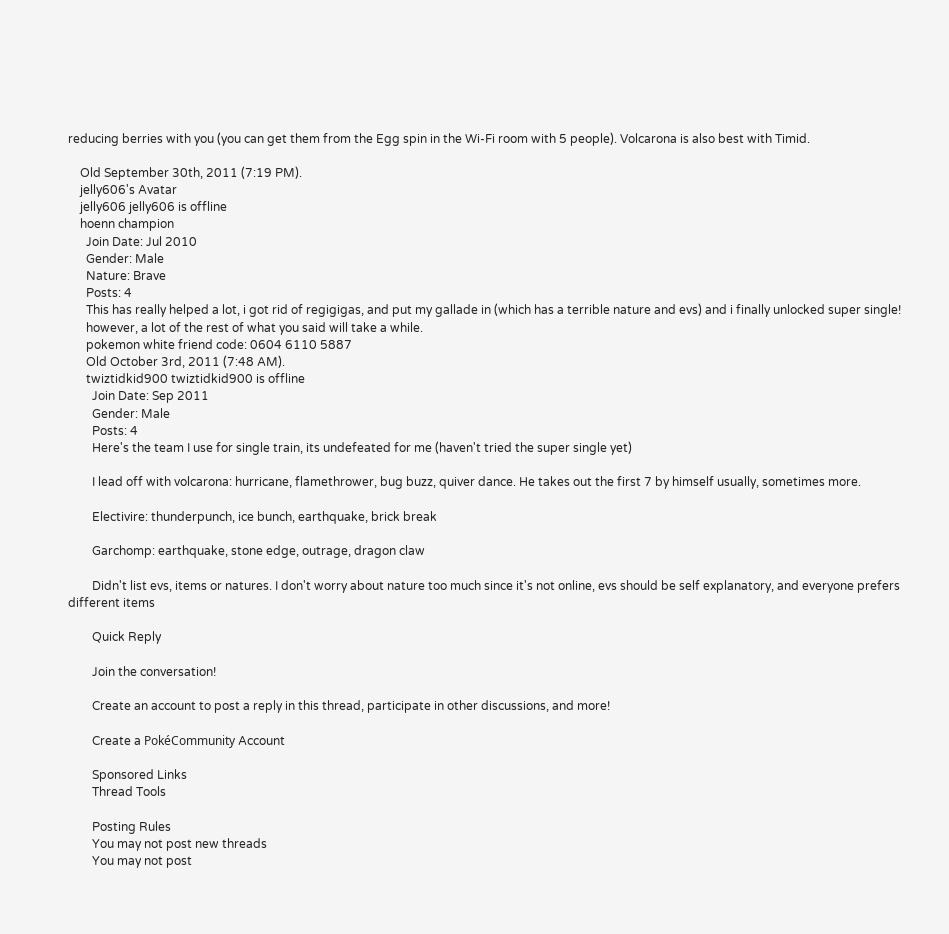reducing berries with you (you can get them from the Egg spin in the Wi-Fi room with 5 people). Volcarona is also best with Timid.

    Old September 30th, 2011 (7:19 PM).
    jelly606's Avatar
    jelly606 jelly606 is offline
    hoenn champion
      Join Date: Jul 2010
      Gender: Male
      Nature: Brave
      Posts: 4
      This has really helped a lot, i got rid of regigigas, and put my gallade in (which has a terrible nature and evs) and i finally unlocked super single!
      however, a lot of the rest of what you said will take a while.
      pokemon white friend code: 0604 6110 5887
      Old October 3rd, 2011 (7:48 AM).
      twiztidkid900 twiztidkid900 is offline
        Join Date: Sep 2011
        Gender: Male
        Posts: 4
        Here's the team I use for single train, its undefeated for me (haven't tried the super single yet)

        I lead off with volcarona: hurricane, flamethrower, bug buzz, quiver dance. He takes out the first 7 by himself usually, sometimes more.

        Electivire: thunderpunch, ice bunch, earthquake, brick break

        Garchomp: earthquake, stone edge, outrage, dragon claw

        Didn't list evs, items or natures. I don't worry about nature too much since it's not online, evs should be self explanatory, and everyone prefers different items

        Quick Reply

        Join the conversation!

        Create an account to post a reply in this thread, participate in other discussions, and more!

        Create a PokéCommunity Account

        Sponsored Links
        Thread Tools

        Posting Rules
        You may not post new threads
        You may not post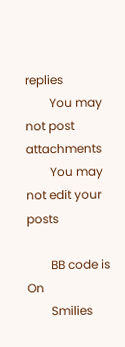replies
        You may not post attachments
        You may not edit your posts

        BB code is On
        Smilies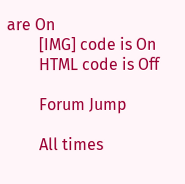are On
        [IMG] code is On
        HTML code is Off

        Forum Jump

        All times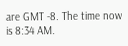are GMT -8. The time now is 8:34 AM.